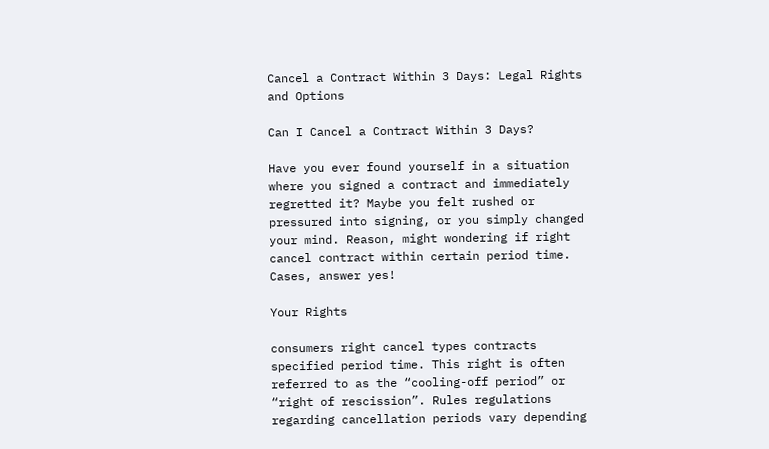Cancel a Contract Within 3 Days: Legal Rights and Options

Can I Cancel a Contract Within 3 Days?

Have you ever found yourself in a situation where you signed a contract and immediately regretted it? Maybe you felt rushed or pressured into signing, or you simply changed your mind. Reason, might wondering if right cancel contract within certain period time. Cases, answer yes!

Your Rights

consumers right cancel types contracts specified period time. This right is often referred to as the “cooling-off period” or “right of rescission”. Rules regulations regarding cancellation periods vary depending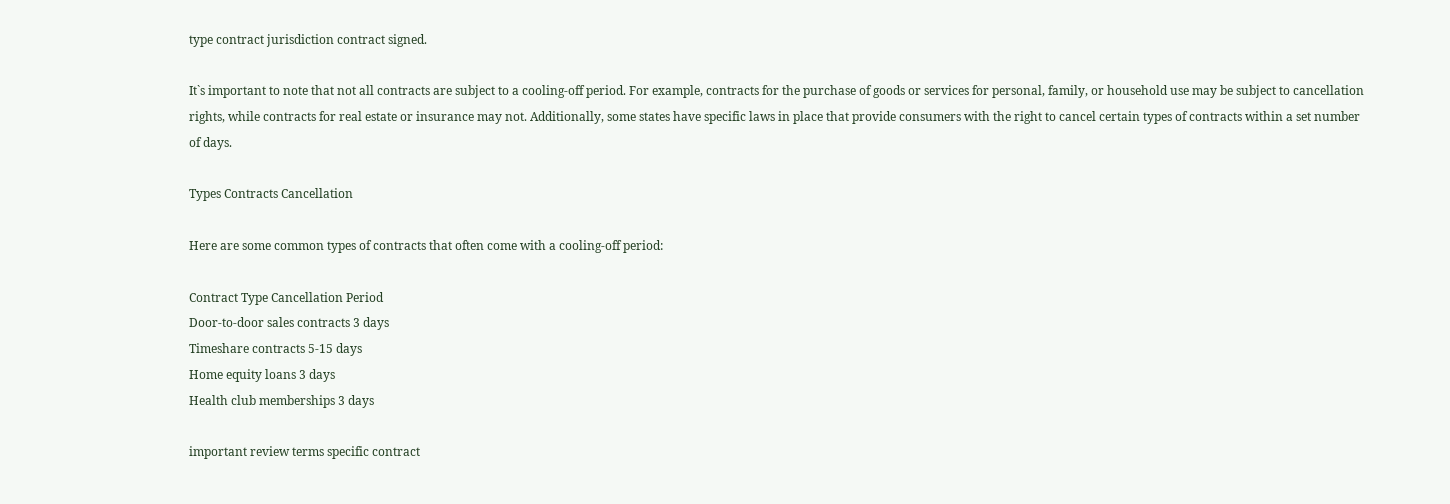type contract jurisdiction contract signed.

It`s important to note that not all contracts are subject to a cooling-off period. For example, contracts for the purchase of goods or services for personal, family, or household use may be subject to cancellation rights, while contracts for real estate or insurance may not. Additionally, some states have specific laws in place that provide consumers with the right to cancel certain types of contracts within a set number of days.

Types Contracts Cancellation

Here are some common types of contracts that often come with a cooling-off period:

Contract Type Cancellation Period
Door-to-door sales contracts 3 days
Timeshare contracts 5-15 days
Home equity loans 3 days
Health club memberships 3 days

important review terms specific contract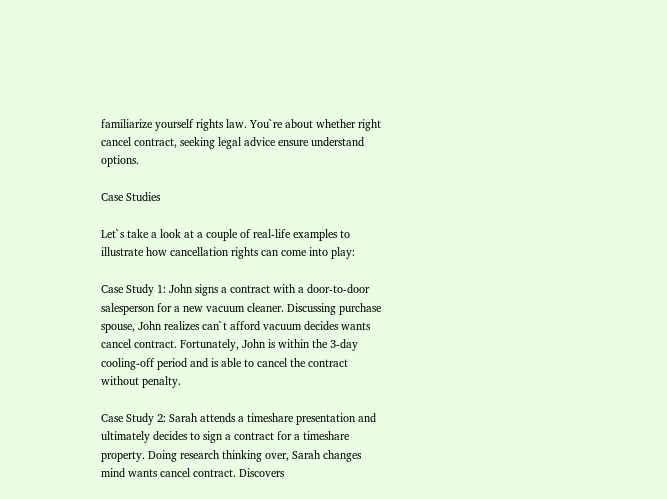familiarize yourself rights law. You`re about whether right cancel contract, seeking legal advice ensure understand options.

Case Studies

Let`s take a look at a couple of real-life examples to illustrate how cancellation rights can come into play:

Case Study 1: John signs a contract with a door-to-door salesperson for a new vacuum cleaner. Discussing purchase spouse, John realizes can`t afford vacuum decides wants cancel contract. Fortunately, John is within the 3-day cooling-off period and is able to cancel the contract without penalty.

Case Study 2: Sarah attends a timeshare presentation and ultimately decides to sign a contract for a timeshare property. Doing research thinking over, Sarah changes mind wants cancel contract. Discovers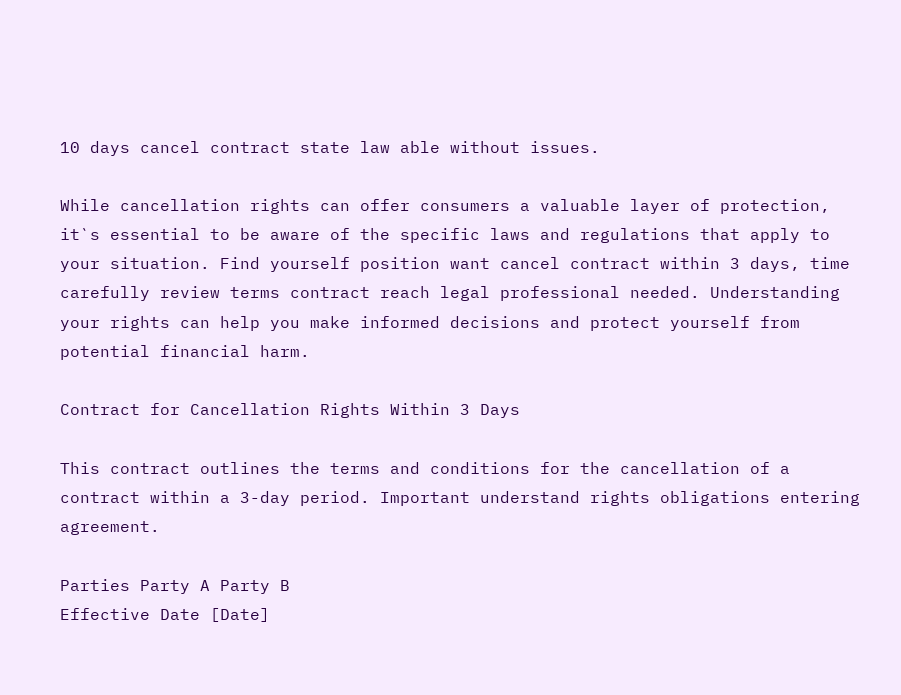10 days cancel contract state law able without issues.

While cancellation rights can offer consumers a valuable layer of protection, it`s essential to be aware of the specific laws and regulations that apply to your situation. Find yourself position want cancel contract within 3 days, time carefully review terms contract reach legal professional needed. Understanding your rights can help you make informed decisions and protect yourself from potential financial harm.

Contract for Cancellation Rights Within 3 Days

This contract outlines the terms and conditions for the cancellation of a contract within a 3-day period. Important understand rights obligations entering agreement.

Parties Party A Party B
Effective Date [Date]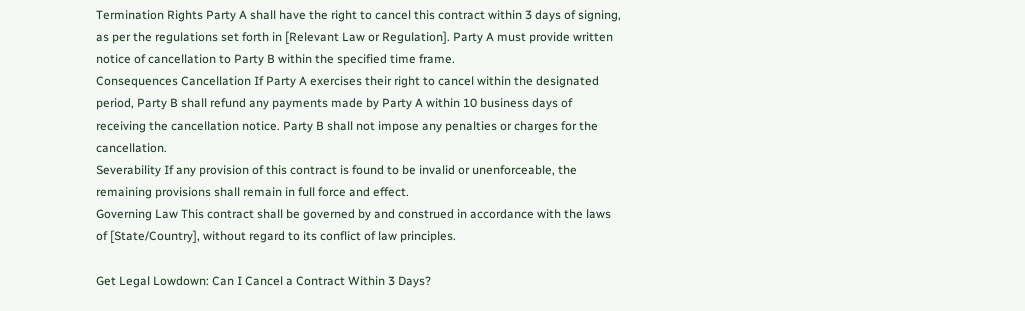Termination Rights Party A shall have the right to cancel this contract within 3 days of signing, as per the regulations set forth in [Relevant Law or Regulation]. Party A must provide written notice of cancellation to Party B within the specified time frame.
Consequences Cancellation If Party A exercises their right to cancel within the designated period, Party B shall refund any payments made by Party A within 10 business days of receiving the cancellation notice. Party B shall not impose any penalties or charges for the cancellation.
Severability If any provision of this contract is found to be invalid or unenforceable, the remaining provisions shall remain in full force and effect.
Governing Law This contract shall be governed by and construed in accordance with the laws of [State/Country], without regard to its conflict of law principles.

Get Legal Lowdown: Can I Cancel a Contract Within 3 Days?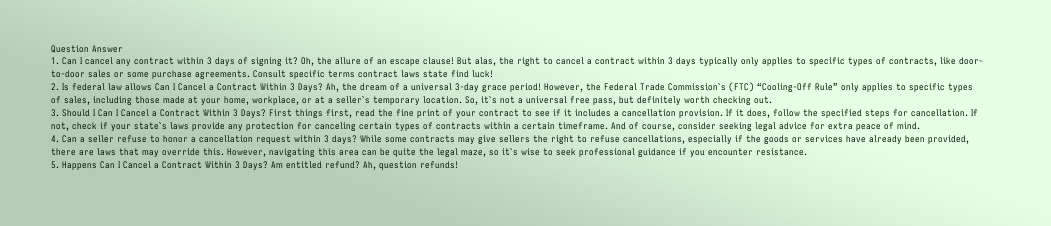Question Answer
1. Can I cancel any contract within 3 days of signing it? Oh, the allure of an escape clause! But alas, the right to cancel a contract within 3 days typically only applies to specific types of contracts, like door-to-door sales or some purchase agreements. Consult specific terms contract laws state find luck!
2. Is federal law allows Can I Cancel a Contract Within 3 Days? Ah, the dream of a universal 3-day grace period! However, the Federal Trade Commission`s (FTC) “Cooling-Off Rule” only applies to specific types of sales, including those made at your home, workplace, or at a seller`s temporary location. So, it`s not a universal free pass, but definitely worth checking out.
3. Should I Can I Cancel a Contract Within 3 Days? First things first, read the fine print of your contract to see if it includes a cancellation provision. If it does, follow the specified steps for cancellation. If not, check if your state`s laws provide any protection for canceling certain types of contracts within a certain timeframe. And of course, consider seeking legal advice for extra peace of mind.
4. Can a seller refuse to honor a cancellation request within 3 days? While some contracts may give sellers the right to refuse cancellations, especially if the goods or services have already been provided, there are laws that may override this. However, navigating this area can be quite the legal maze, so it`s wise to seek professional guidance if you encounter resistance.
5. Happens Can I Cancel a Contract Within 3 Days? Am entitled refund? Ah, question refunds!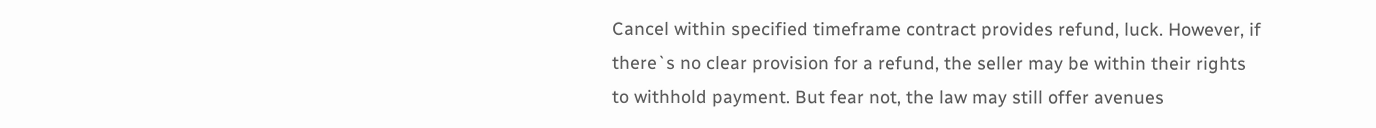Cancel within specified timeframe contract provides refund, luck. However, if there`s no clear provision for a refund, the seller may be within their rights to withhold payment. But fear not, the law may still offer avenues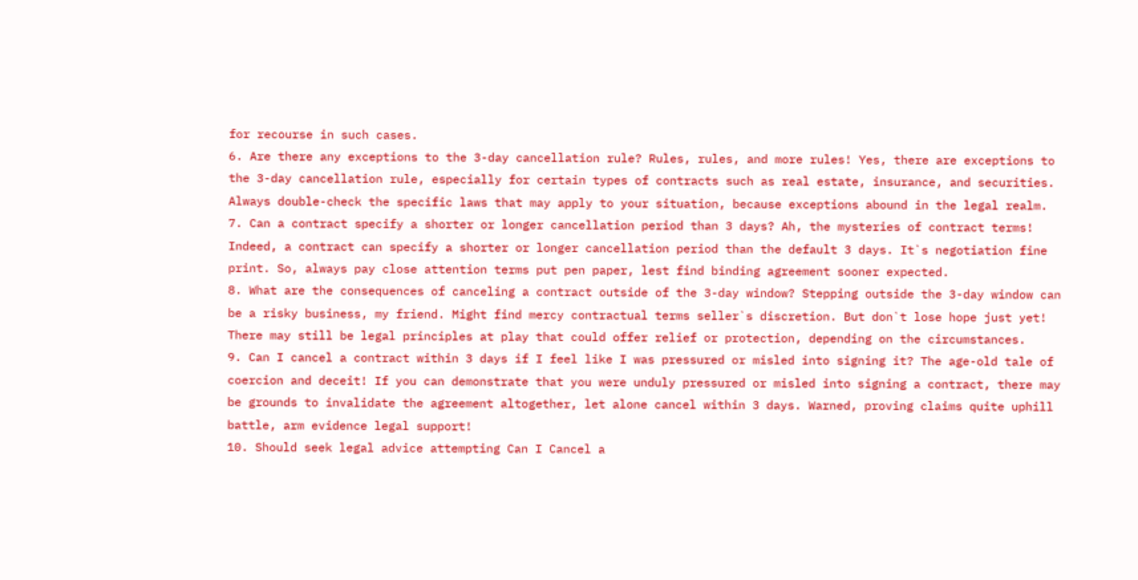for recourse in such cases.
6. Are there any exceptions to the 3-day cancellation rule? Rules, rules, and more rules! Yes, there are exceptions to the 3-day cancellation rule, especially for certain types of contracts such as real estate, insurance, and securities. Always double-check the specific laws that may apply to your situation, because exceptions abound in the legal realm.
7. Can a contract specify a shorter or longer cancellation period than 3 days? Ah, the mysteries of contract terms! Indeed, a contract can specify a shorter or longer cancellation period than the default 3 days. It`s negotiation fine print. So, always pay close attention terms put pen paper, lest find binding agreement sooner expected.
8. What are the consequences of canceling a contract outside of the 3-day window? Stepping outside the 3-day window can be a risky business, my friend. Might find mercy contractual terms seller`s discretion. But don`t lose hope just yet! There may still be legal principles at play that could offer relief or protection, depending on the circumstances.
9. Can I cancel a contract within 3 days if I feel like I was pressured or misled into signing it? The age-old tale of coercion and deceit! If you can demonstrate that you were unduly pressured or misled into signing a contract, there may be grounds to invalidate the agreement altogether, let alone cancel within 3 days. Warned, proving claims quite uphill battle, arm evidence legal support!
10. Should seek legal advice attempting Can I Cancel a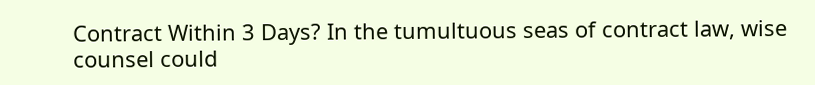Contract Within 3 Days? In the tumultuous seas of contract law, wise counsel could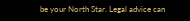be your North Star. Legal advice can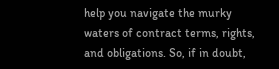help you navigate the murky waters of contract terms, rights, and obligations. So, if in doubt,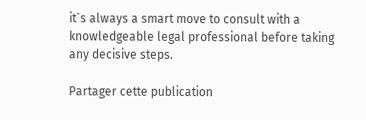it`s always a smart move to consult with a knowledgeable legal professional before taking any decisive steps.

Partager cette publication